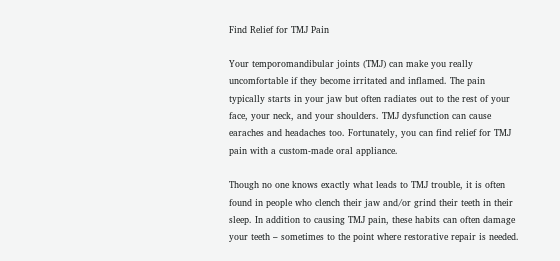Find Relief for TMJ Pain

Your temporomandibular joints (TMJ) can make you really uncomfortable if they become irritated and inflamed. The pain typically starts in your jaw but often radiates out to the rest of your face, your neck, and your shoulders. TMJ dysfunction can cause earaches and headaches too. Fortunately, you can find relief for TMJ pain with a custom-made oral appliance.

Though no one knows exactly what leads to TMJ trouble, it is often found in people who clench their jaw and/or grind their teeth in their sleep. In addition to causing TMJ pain, these habits can often damage your teeth – sometimes to the point where restorative repair is needed.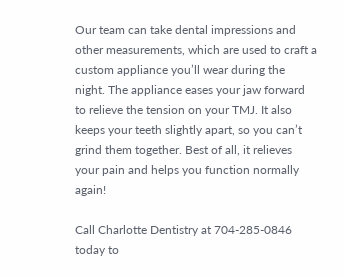Our team can take dental impressions and other measurements, which are used to craft a custom appliance you’ll wear during the night. The appliance eases your jaw forward to relieve the tension on your TMJ. It also keeps your teeth slightly apart, so you can’t grind them together. Best of all, it relieves your pain and helps you function normally again!

Call Charlotte Dentistry at 704-285-0846 today to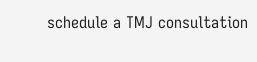schedule a TMJ consultation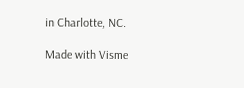in Charlotte, NC.

Made with Visme